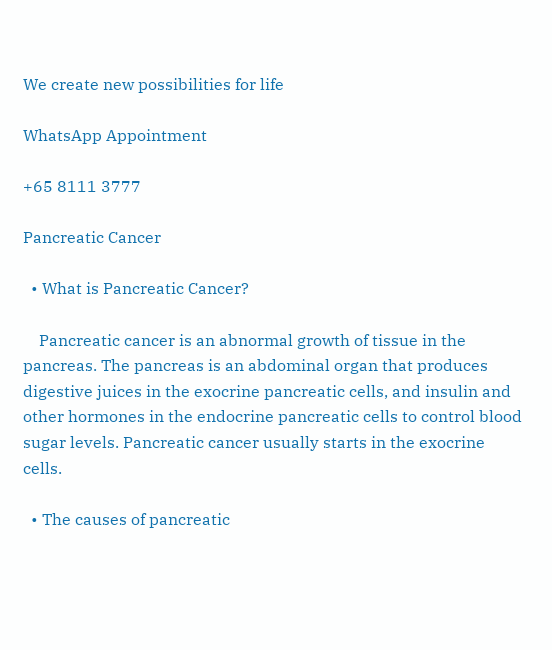We create new possibilities for life

WhatsApp Appointment

+65 8111 3777

Pancreatic Cancer

  • What is Pancreatic Cancer?

    Pancreatic cancer is an abnormal growth of tissue in the pancreas. The pancreas is an abdominal organ that produces digestive juices in the exocrine pancreatic cells, and insulin and other hormones in the endocrine pancreatic cells to control blood sugar levels. Pancreatic cancer usually starts in the exocrine cells.

  • The causes of pancreatic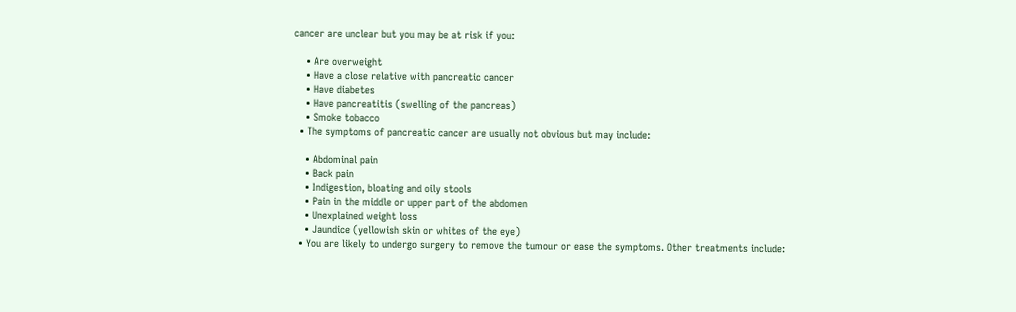cancer are unclear but you may be at risk if you:

    • Are overweight
    • Have a close relative with pancreatic cancer
    • Have diabetes
    • Have pancreatitis (swelling of the pancreas)
    • Smoke tobacco
  • The symptoms of pancreatic cancer are usually not obvious but may include:

    • Abdominal pain
    • Back pain
    • Indigestion, bloating and oily stools
    • Pain in the middle or upper part of the abdomen
    • Unexplained weight loss
    • Jaundice (yellowish skin or whites of the eye)
  • You are likely to undergo surgery to remove the tumour or ease the symptoms. Other treatments include: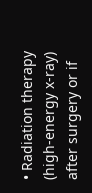• Radiation therapy (high-energy x-ray) after surgery or if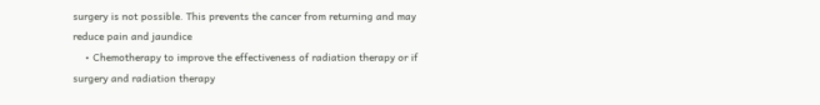surgery is not possible. This prevents the cancer from returning and may reduce pain and jaundice
    • Chemotherapy to improve the effectiveness of radiation therapy or if surgery and radiation therapy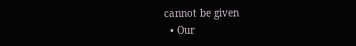cannot be given
  • Our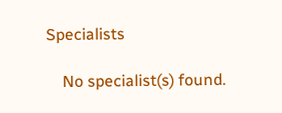Specialists

    No specialist(s) found.